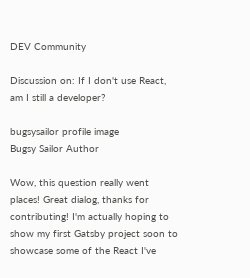DEV Community

Discussion on: If I don't use React, am I still a developer?

bugsysailor profile image
Bugsy Sailor Author

Wow, this question really went places! Great dialog, thanks for contributing! I'm actually hoping to show my first Gatsby project soon to showcase some of the React I've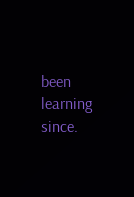been learning since.